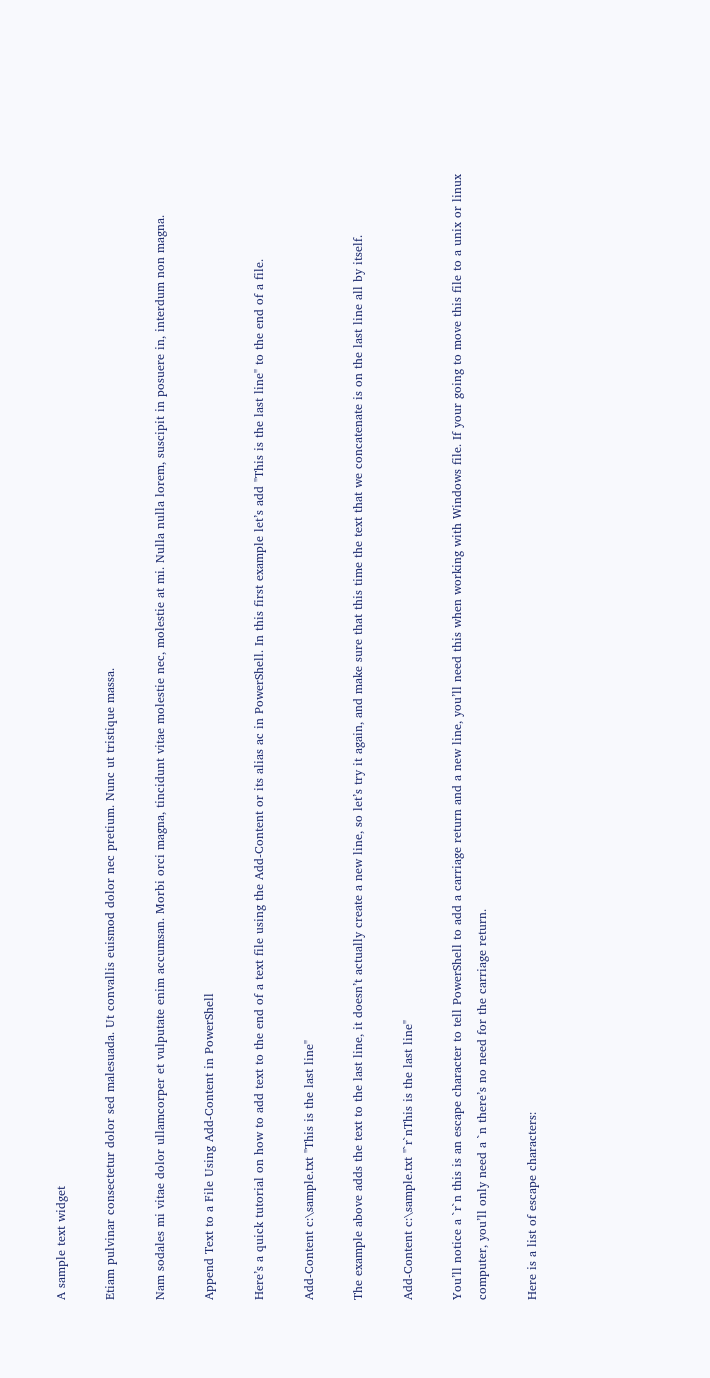A sample text widget

Etiam pulvinar consectetur dolor sed malesuada. Ut convallis euismod dolor nec pretium. Nunc ut tristique massa.

Nam sodales mi vitae dolor ullamcorper et vulputate enim accumsan. Morbi orci magna, tincidunt vitae molestie nec, molestie at mi. Nulla nulla lorem, suscipit in posuere in, interdum non magna.

Append Text to a File Using Add-Content in PowerShell

Here’s a quick tutorial on how to add text to the end of a text file using the Add-Content or its alias ac in PowerShell. In this first example let’s add "This is the last line" to the end of a file.

Add-Content c:\sample.txt "This is the last line"

The example above adds the text to the last line, it doesn’t actually create a new line, so let’s try it again, and make sure that this time the text that we concatenate is on the last line all by itself.

Add-Content c:\sample.txt "`r`nThis is the last line"

You’ll notice a `r`n this is an escape character to tell PowerShell to add a carriage return and a new line, you’ll need this when working with Windows file. If your going to move this file to a unix or linux computer, you’ll only need a `n there’s no need for the carriage return.

Here is a list of escape characters: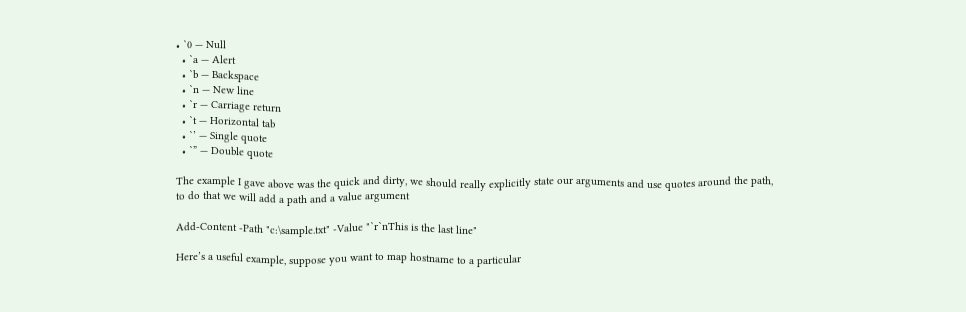• `0 — Null
  • `a — Alert
  • `b — Backspace
  • `n — New line
  • `r — Carriage return
  • `t — Horizontal tab
  • `’ — Single quote
  • `” — Double quote

The example I gave above was the quick and dirty, we should really explicitly state our arguments and use quotes around the path, to do that we will add a path and a value argument

Add-Content -Path "c:\sample.txt" -Value "`r`nThis is the last line"

Here’s a useful example, suppose you want to map hostname to a particular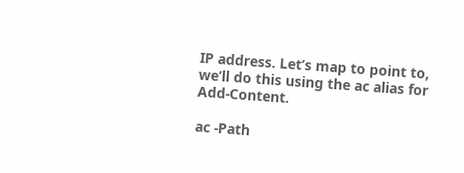IP address. Let’s map to point to, we’ll do this using the ac alias for Add-Content.

ac -Path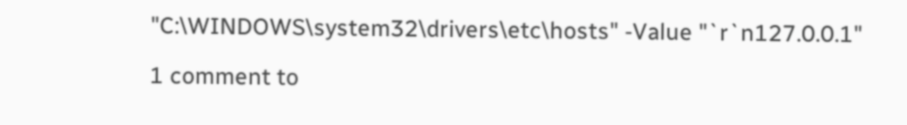"C:\WINDOWS\system32\drivers\etc\hosts" -Value "`r`n127.0.0.1"

1 comment to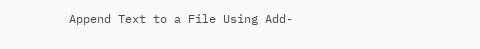Append Text to a File Using Add-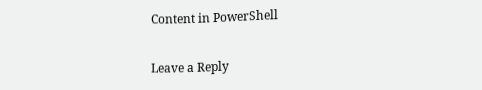Content in PowerShell

Leave a Reply